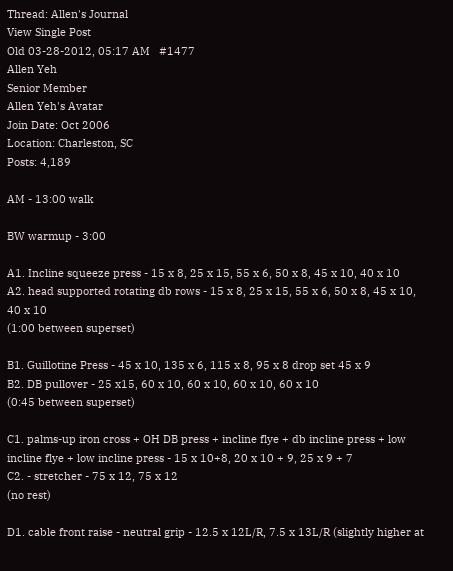Thread: Allen's Journal
View Single Post
Old 03-28-2012, 05:17 AM   #1477
Allen Yeh
Senior Member
Allen Yeh's Avatar
Join Date: Oct 2006
Location: Charleston, SC
Posts: 4,189

AM - 13:00 walk

BW warmup - 3:00

A1. Incline squeeze press - 15 x 8, 25 x 15, 55 x 6, 50 x 8, 45 x 10, 40 x 10
A2. head supported rotating db rows - 15 x 8, 25 x 15, 55 x 6, 50 x 8, 45 x 10, 40 x 10
(1:00 between superset)

B1. Guillotine Press - 45 x 10, 135 x 6, 115 x 8, 95 x 8 drop set 45 x 9
B2. DB pullover - 25 x15, 60 x 10, 60 x 10, 60 x 10, 60 x 10
(0:45 between superset)

C1. palms-up iron cross + OH DB press + incline flye + db incline press + low incline flye + low incline press - 15 x 10+8, 20 x 10 + 9, 25 x 9 + 7
C2. - stretcher - 75 x 12, 75 x 12
(no rest)

D1. cable front raise - neutral grip - 12.5 x 12L/R, 7.5 x 13L/R (slightly higher at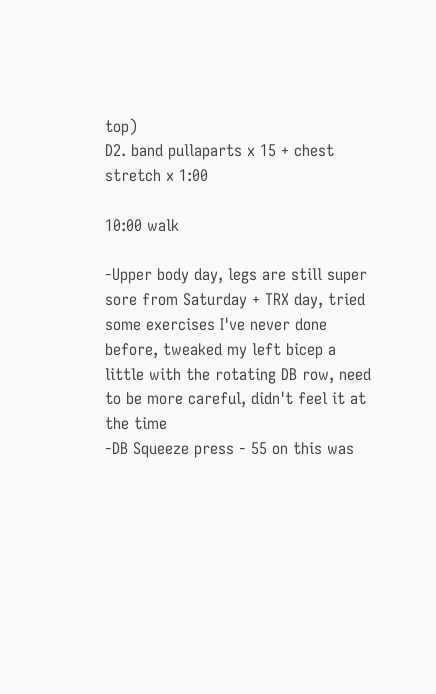top)
D2. band pullaparts x 15 + chest stretch x 1:00

10:00 walk

-Upper body day, legs are still super sore from Saturday + TRX day, tried some exercises I've never done before, tweaked my left bicep a little with the rotating DB row, need to be more careful, didn't feel it at the time
-DB Squeeze press - 55 on this was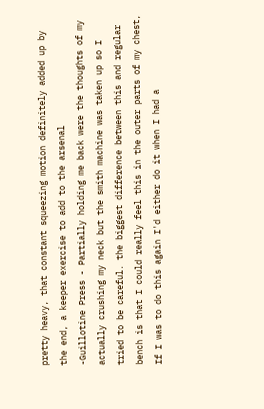pretty heavy, that constant squeezing motion definitely added up by the end, a keeper exercise to add to the arsenal
-Guillotine Press - Partially holding me back were the thoughts of my actually crushing my neck but the smith machine was taken up so I tried to be careful. the biggest difference between this and regular bench is that I could really feel this in the outer parts of my chest, If I was to do this again I'd either do it when I had a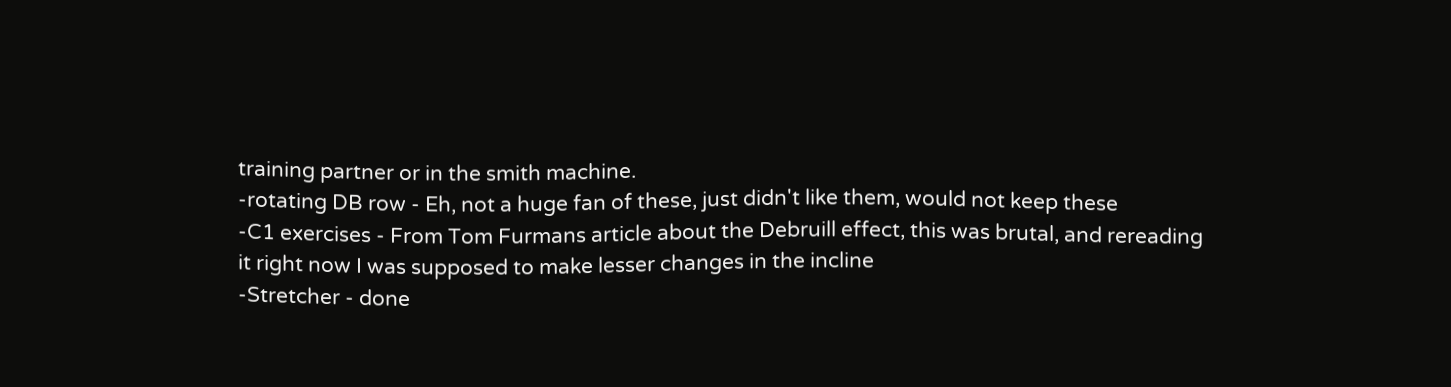training partner or in the smith machine.
-rotating DB row - Eh, not a huge fan of these, just didn't like them, would not keep these
-C1 exercises - From Tom Furmans article about the Debruill effect, this was brutal, and rereading it right now I was supposed to make lesser changes in the incline
-Stretcher - done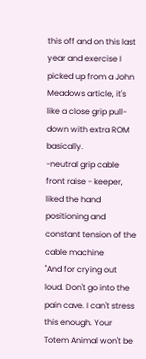this off and on this last year and exercise I picked up from a John Meadows article, it's like a close grip pull-down with extra ROM basically.
-neutral grip cable front raise - keeper, liked the hand positioning and constant tension of the cable machine
"And for crying out loud. Don't go into the pain cave. I can't stress this enough. Your Totem Animal won't be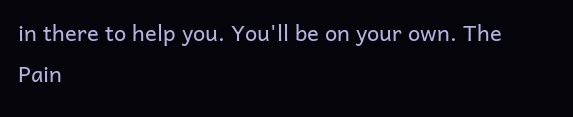in there to help you. You'll be on your own. The Pain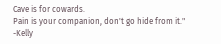Cave is for cowards.
Pain is your companion, don't go hide from it."
-Kelly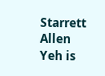Starrett
Allen Yeh is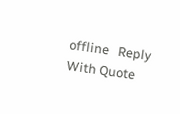offline   Reply With Quote